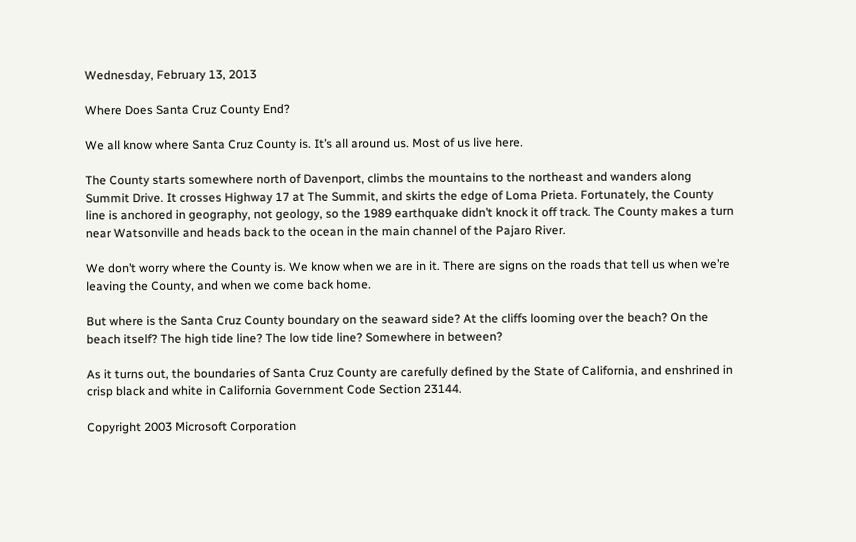Wednesday, February 13, 2013

Where Does Santa Cruz County End?

We all know where Santa Cruz County is. It’s all around us. Most of us live here.

The County starts somewhere north of Davenport, climbs the mountains to the northeast and wanders along Summit Drive. It crosses Highway 17 at The Summit, and skirts the edge of Loma Prieta. Fortunately, the County line is anchored in geography, not geology, so the 1989 earthquake didn’t knock it off track. The County makes a turn near Watsonville and heads back to the ocean in the main channel of the Pajaro River.

We don’t worry where the County is. We know when we are in it. There are signs on the roads that tell us when we’re leaving the County, and when we come back home.

But where is the Santa Cruz County boundary on the seaward side? At the cliffs looming over the beach? On the beach itself? The high tide line? The low tide line? Somewhere in between?

As it turns out, the boundaries of Santa Cruz County are carefully defined by the State of California, and enshrined in crisp black and white in California Government Code Section 23144.

Copyright 2003 Microsoft Corporation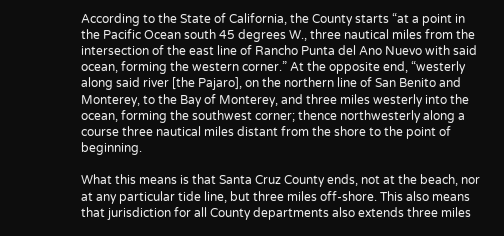According to the State of California, the County starts “at a point in the Pacific Ocean south 45 degrees W., three nautical miles from the intersection of the east line of Rancho Punta del Ano Nuevo with said ocean, forming the western corner.” At the opposite end, “westerly along said river [the Pajaro], on the northern line of San Benito and Monterey, to the Bay of Monterey, and three miles westerly into the ocean, forming the southwest corner; thence northwesterly along a course three nautical miles distant from the shore to the point of beginning.

What this means is that Santa Cruz County ends, not at the beach, nor at any particular tide line, but three miles off-shore. This also means that jurisdiction for all County departments also extends three miles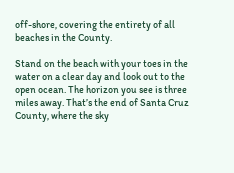off-shore, covering the entirety of all beaches in the County.

Stand on the beach with your toes in the water on a clear day and look out to the open ocean. The horizon you see is three miles away. That’s the end of Santa Cruz County, where the sky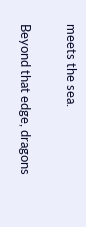meets the sea.

Beyond that edge, dragons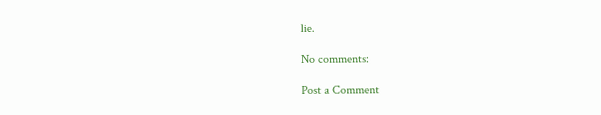lie.

No comments:

Post a Comment